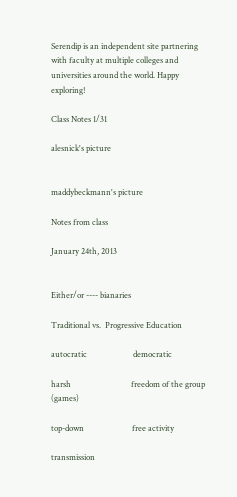Serendip is an independent site partnering with faculty at multiple colleges and universities around the world. Happy exploring!

Class Notes 1/31

alesnick's picture


maddybeckmann's picture

Notes from class

January 24th, 2013


Either/or ---- bianaries

Traditional vs.  Progressive Education

autocratic                       democratic

harsh                              freedom of the group (games)

top-down                        free activity

transmission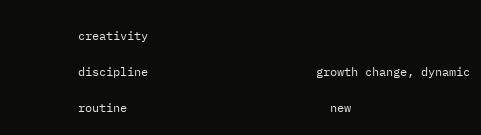creativity

discipline                        growth change, dynamic

routine                             new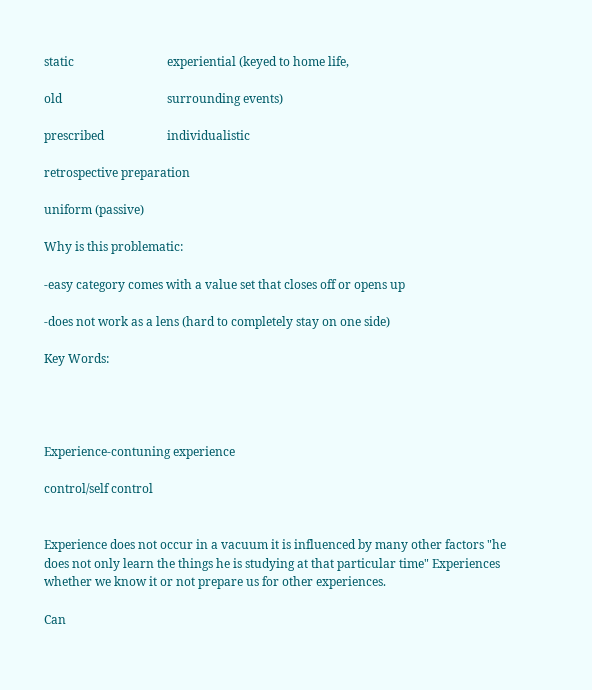static                               experiential (keyed to home life,

old                                   surrounding events)

prescribed                     individualistic

retrospective preparation

uniform (passive)

Why is this problematic:

-easy category comes with a value set that closes off or opens up

-does not work as a lens (hard to completely stay on one side)

Key Words:




Experience-contuning experience

control/self control


Experience does not occur in a vacuum it is influenced by many other factors "he does not only learn the things he is studying at that particular time" Experiences whether we know it or not prepare us for other experiences.

Can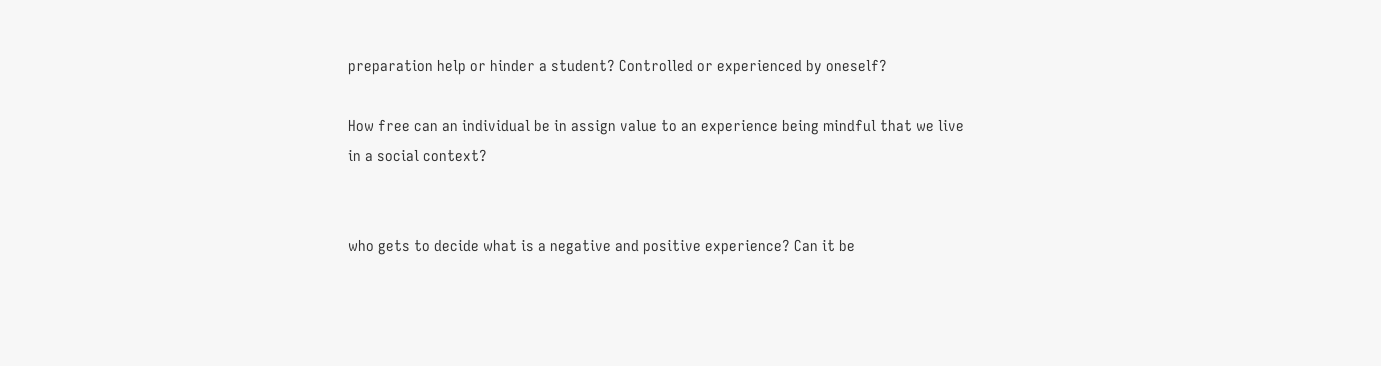preparation help or hinder a student? Controlled or experienced by oneself?

How free can an individual be in assign value to an experience being mindful that we live in a social context?


who gets to decide what is a negative and positive experience? Can it be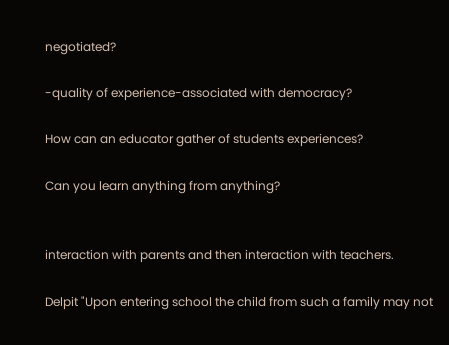negotiated?

-quality of experience-associated with democracy?

How can an educator gather of students experiences?

Can you learn anything from anything?


interaction with parents and then interaction with teachers.

Delpit "Upon entering school the child from such a family may not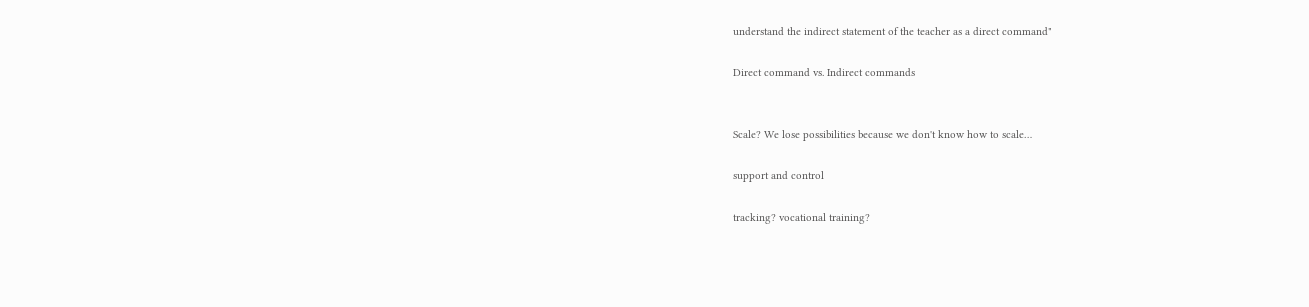understand the indirect statement of the teacher as a direct command"

Direct command vs. Indirect commands


Scale? We lose possibilities because we don't know how to scale…

support and control

tracking? vocational training?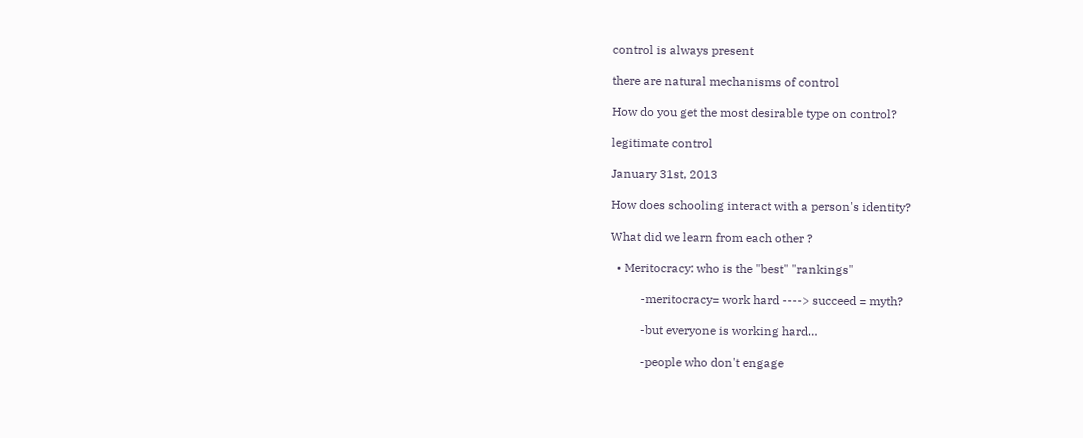control is always present

there are natural mechanisms of control

How do you get the most desirable type on control?

legitimate control

January 31st, 2013

How does schooling interact with a person's identity?

What did we learn from each other ?

  • Meritocracy: who is the "best" "rankings"

          -meritocracy= work hard ----> succeed = myth?

          -but everyone is working hard…

          -people who don't engage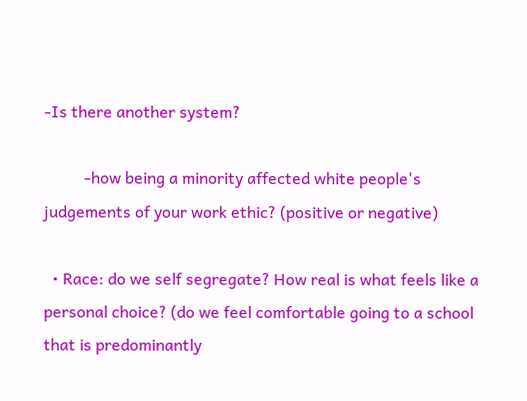-Is there another system?

          -how being a minority affected white people's judgements of your work ethic? (positive or negative)

  • Race: do we self segregate? How real is what feels like a personal choice? (do we feel comfortable going to a school that is predominantly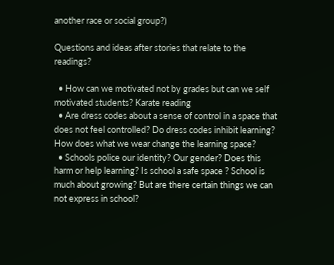another race or social group?)

Questions and ideas after stories that relate to the readings?

  • How can we motivated not by grades but can we self motivated students? Karate reading
  • Are dress codes about a sense of control in a space that does not feel controlled? Do dress codes inhibit learning? How does what we wear change the learning space?
  • Schools police our identity? Our gender? Does this harm or help learning? Is school a safe space ? School is much about growing? But are there certain things we can not express in school?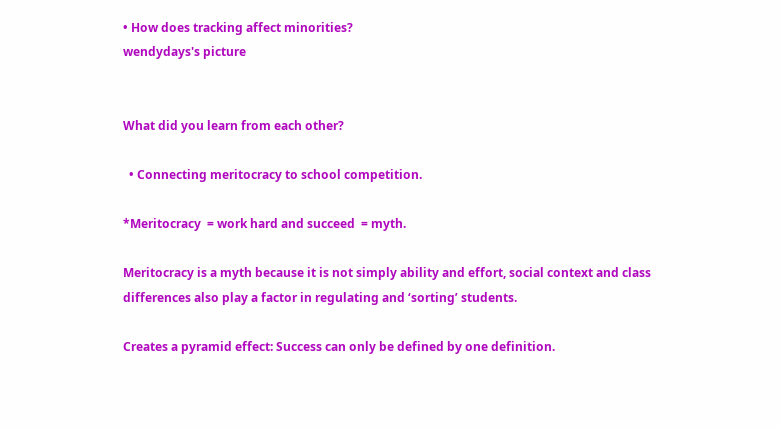• How does tracking affect minorities?
wendydays's picture


What did you learn from each other?

  • Connecting meritocracy to school competition.

*Meritocracy  = work hard and succeed  = myth.

Meritocracy is a myth because it is not simply ability and effort, social context and class differences also play a factor in regulating and ‘sorting’ students.

Creates a pyramid effect: Success can only be defined by one definition.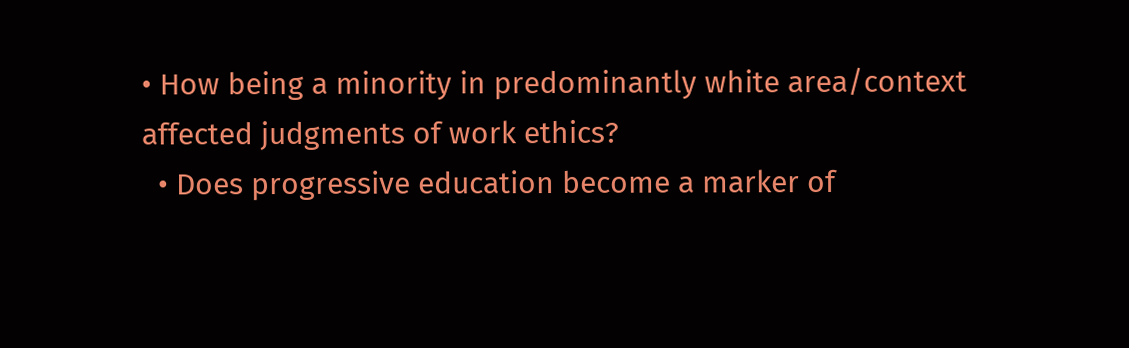• How being a minority in predominantly white area/context affected judgments of work ethics?
  • Does progressive education become a marker of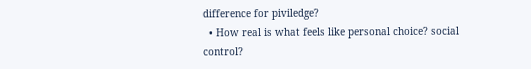difference for piviledge?
  • How real is what feels like personal choice? social control?